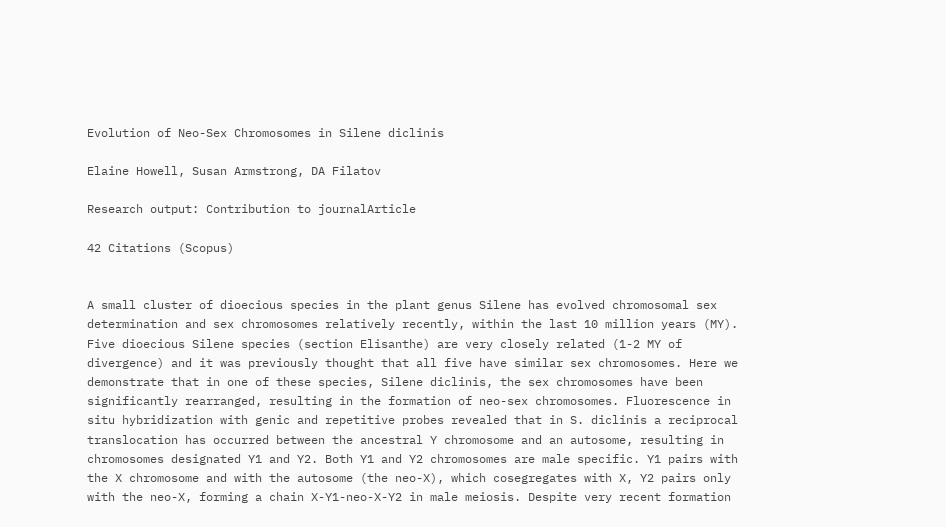Evolution of Neo-Sex Chromosomes in Silene diclinis

Elaine Howell, Susan Armstrong, DA Filatov

Research output: Contribution to journalArticle

42 Citations (Scopus)


A small cluster of dioecious species in the plant genus Silene has evolved chromosomal sex determination and sex chromosomes relatively recently, within the last 10 million years (MY). Five dioecious Silene species (section Elisanthe) are very closely related (1-2 MY of divergence) and it was previously thought that all five have similar sex chromosomes. Here we demonstrate that in one of these species, Silene diclinis, the sex chromosomes have been significantly rearranged, resulting in the formation of neo-sex chromosomes. Fluorescence in situ hybridization with genic and repetitive probes revealed that in S. diclinis a reciprocal translocation has occurred between the ancestral Y chromosome and an autosome, resulting in chromosomes designated Y1 and Y2. Both Y1 and Y2 chromosomes are male specific. Y1 pairs with the X chromosome and with the autosome (the neo-X), which cosegregates with X, Y2 pairs only with the neo-X, forming a chain X-Y1-neo-X-Y2 in male meiosis. Despite very recent formation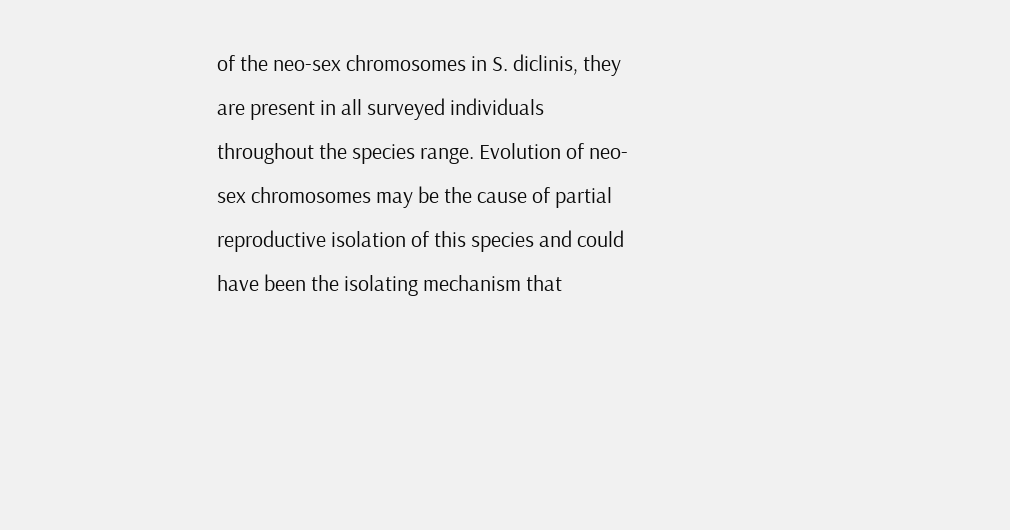of the neo-sex chromosomes in S. diclinis, they are present in all surveyed individuals throughout the species range. Evolution of neo-sex chromosomes may be the cause of partial reproductive isolation of this species and could have been the isolating mechanism that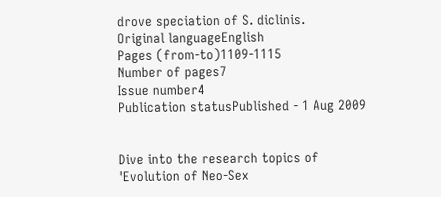drove speciation of S. diclinis.
Original languageEnglish
Pages (from-to)1109-1115
Number of pages7
Issue number4
Publication statusPublished - 1 Aug 2009


Dive into the research topics of 'Evolution of Neo-Sex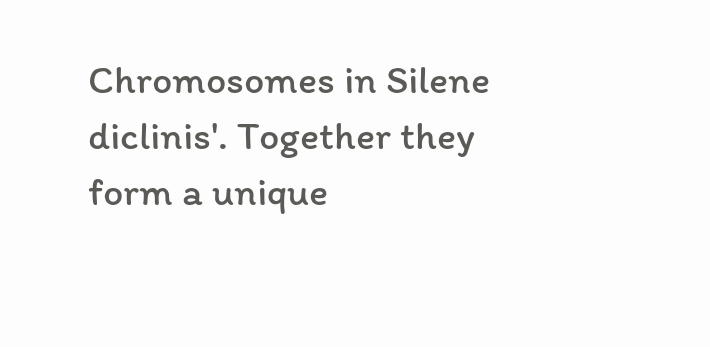Chromosomes in Silene diclinis'. Together they form a unique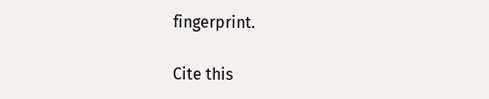fingerprint.

Cite this